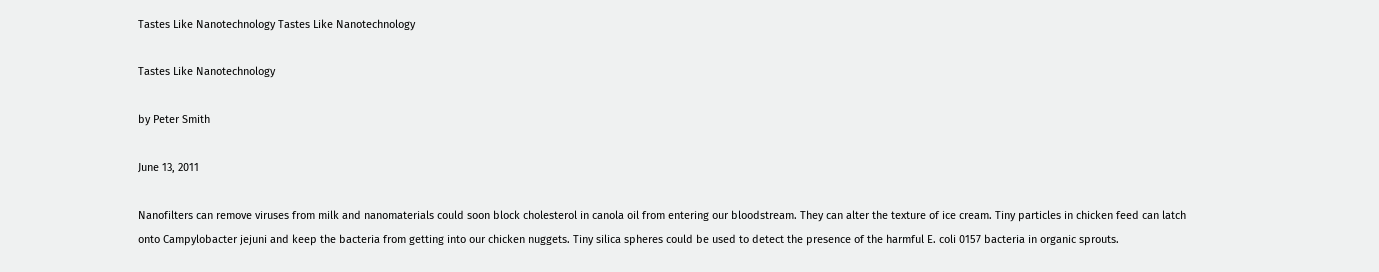Tastes Like Nanotechnology Tastes Like Nanotechnology

Tastes Like Nanotechnology

by Peter Smith

June 13, 2011

Nanofilters can remove viruses from milk and nanomaterials could soon block cholesterol in canola oil from entering our bloodstream. They can alter the texture of ice cream. Tiny particles in chicken feed can latch onto Campylobacter jejuni and keep the bacteria from getting into our chicken nuggets. Tiny silica spheres could be used to detect the presence of the harmful E. coli 0157 bacteria in organic sprouts.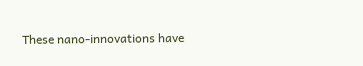These nano-innovations have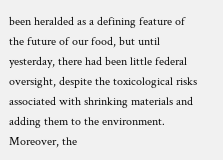been heralded as a defining feature of the future of our food, but until yesterday, there had been little federal oversight, despite the toxicological risks associated with shrinking materials and adding them to the environment. Moreover, the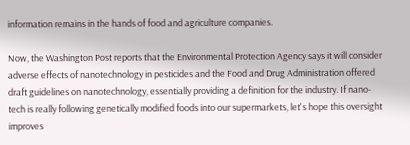information remains in the hands of food and agriculture companies.

Now, the Washington Post reports that the Environmental Protection Agency says it will consider adverse effects of nanotechnology in pesticides and the Food and Drug Administration offered draft guidelines on nanotechnology, essentially providing a definition for the industry. If nano-tech is really following genetically modified foods into our supermarkets, let's hope this oversight improves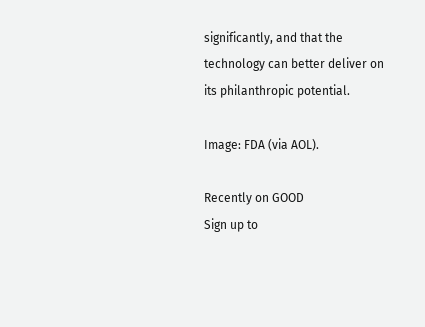significantly, and that the technology can better deliver on its philanthropic potential.

Image: FDA (via AOL).

Recently on GOOD
Sign up to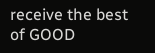receive the best of GOOD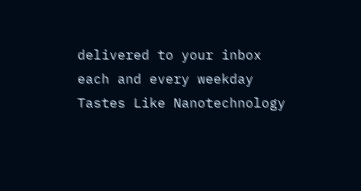delivered to your inbox each and every weekday
Tastes Like Nanotechnology